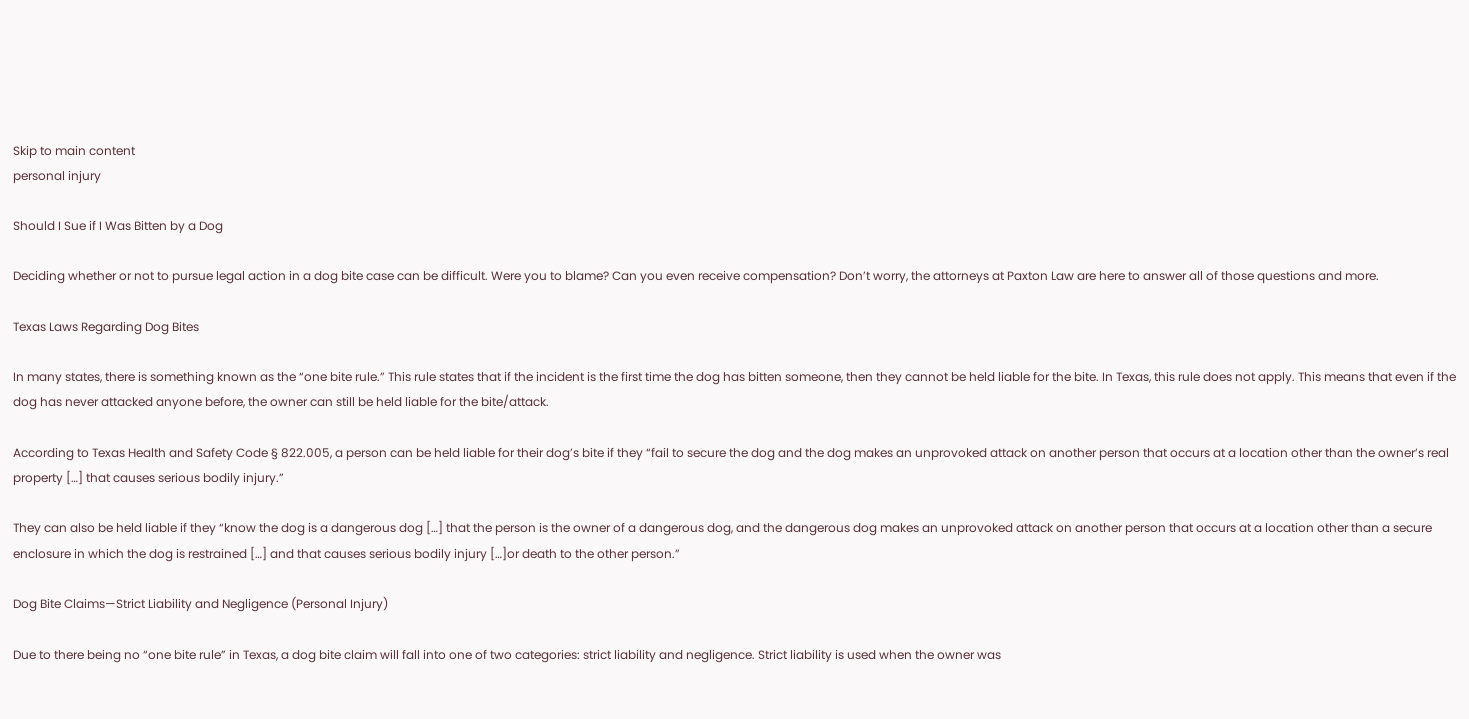Skip to main content
personal injury

Should I Sue if I Was Bitten by a Dog

Deciding whether or not to pursue legal action in a dog bite case can be difficult. Were you to blame? Can you even receive compensation? Don’t worry, the attorneys at Paxton Law are here to answer all of those questions and more.

Texas Laws Regarding Dog Bites

In many states, there is something known as the “one bite rule.” This rule states that if the incident is the first time the dog has bitten someone, then they cannot be held liable for the bite. In Texas, this rule does not apply. This means that even if the dog has never attacked anyone before, the owner can still be held liable for the bite/attack.

According to Texas Health and Safety Code § 822.005, a person can be held liable for their dog’s bite if they “fail to secure the dog and the dog makes an unprovoked attack on another person that occurs at a location other than the owner’s real property […] that causes serious bodily injury.”

They can also be held liable if they “know the dog is a dangerous dog […] that the person is the owner of a dangerous dog, and the dangerous dog makes an unprovoked attack on another person that occurs at a location other than a secure enclosure in which the dog is restrained […] and that causes serious bodily injury […]or death to the other person.”

Dog Bite Claims—Strict Liability and Negligence (Personal Injury)

Due to there being no “one bite rule” in Texas, a dog bite claim will fall into one of two categories: strict liability and negligence. Strict liability is used when the owner was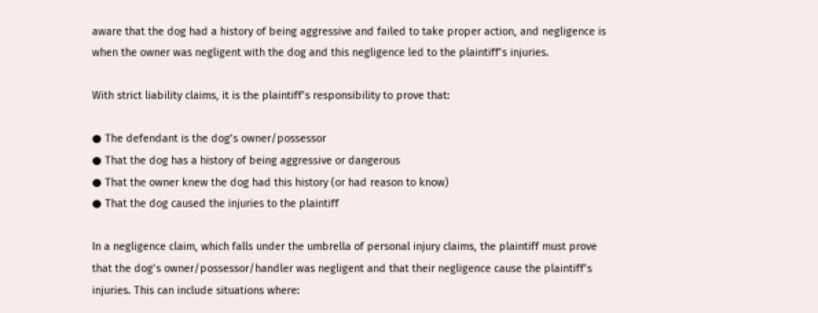aware that the dog had a history of being aggressive and failed to take proper action, and negligence is when the owner was negligent with the dog and this negligence led to the plaintiff’s injuries.

With strict liability claims, it is the plaintiff’s responsibility to prove that:

● The defendant is the dog’s owner/possessor
● That the dog has a history of being aggressive or dangerous
● That the owner knew the dog had this history (or had reason to know)
● That the dog caused the injuries to the plaintiff

In a negligence claim, which falls under the umbrella of personal injury claims, the plaintiff must prove that the dog’s owner/possessor/handler was negligent and that their negligence cause the plaintiff’s injuries. This can include situations where: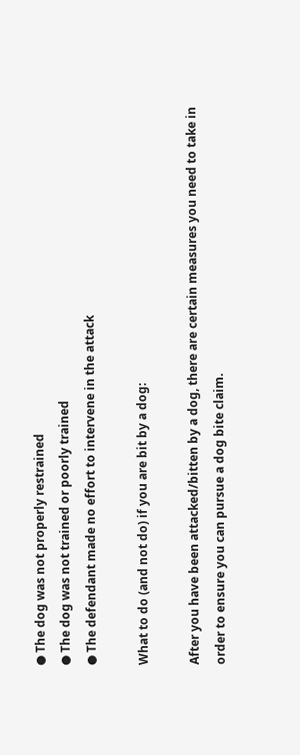● The dog was not properly restrained
● The dog was not trained or poorly trained
● The defendant made no effort to intervene in the attack

What to do (and not do) if you are bit by a dog:

After you have been attacked/bitten by a dog, there are certain measures you need to take in order to ensure you can pursue a dog bite claim.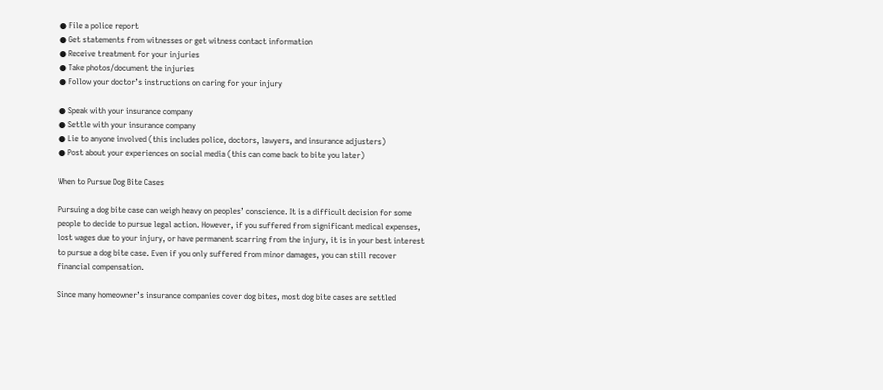● File a police report
● Get statements from witnesses or get witness contact information
● Receive treatment for your injuries
● Take photos/document the injuries
● Follow your doctor’s instructions on caring for your injury

● Speak with your insurance company
● Settle with your insurance company
● Lie to anyone involved (this includes police, doctors, lawyers, and insurance adjusters)
● Post about your experiences on social media (this can come back to bite you later)

When to Pursue Dog Bite Cases

Pursuing a dog bite case can weigh heavy on peoples’ conscience. It is a difficult decision for some people to decide to pursue legal action. However, if you suffered from significant medical expenses, lost wages due to your injury, or have permanent scarring from the injury, it is in your best interest to pursue a dog bite case. Even if you only suffered from minor damages, you can still recover financial compensation.

Since many homeowner’s insurance companies cover dog bites, most dog bite cases are settled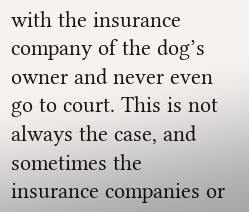with the insurance company of the dog’s owner and never even go to court. This is not always the case, and sometimes the insurance companies or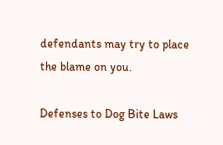defendants may try to place the blame on you.

Defenses to Dog Bite Laws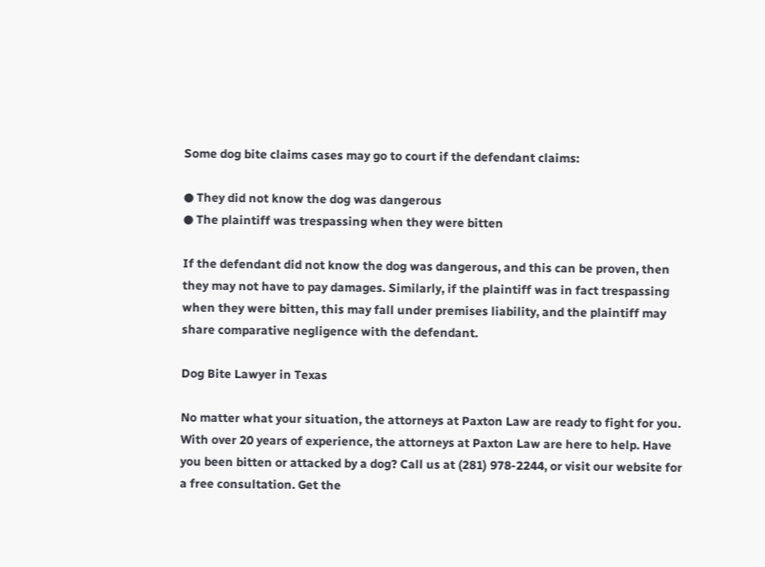Some dog bite claims cases may go to court if the defendant claims:

● They did not know the dog was dangerous
● The plaintiff was trespassing when they were bitten

If the defendant did not know the dog was dangerous, and this can be proven, then they may not have to pay damages. Similarly, if the plaintiff was in fact trespassing when they were bitten, this may fall under premises liability, and the plaintiff may share comparative negligence with the defendant.

Dog Bite Lawyer in Texas

No matter what your situation, the attorneys at Paxton Law are ready to fight for you. With over 20 years of experience, the attorneys at Paxton Law are here to help. Have you been bitten or attacked by a dog? Call us at (281) 978-2244, or visit our website for a free consultation. Get the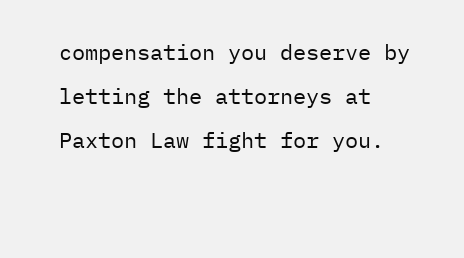compensation you deserve by letting the attorneys at Paxton Law fight for you.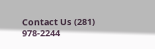Contact Us (281) 978-2244